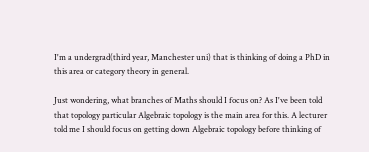I'm a undergrad(third year, Manchester uni) that is thinking of doing a PhD in this area or category theory in general.

Just wondering, what branches of Maths should I focus on? As I've been told that topology particular Algebraic topology is the main area for this. A lecturer told me I should focus on getting down Algebraic topology before thinking of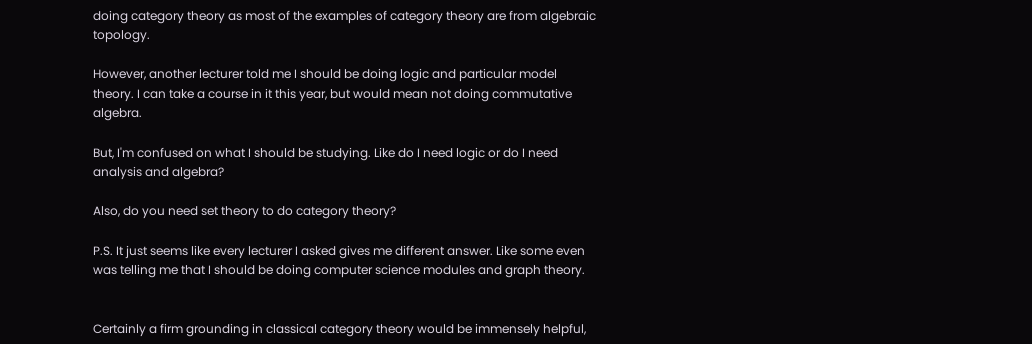doing category theory as most of the examples of category theory are from algebraic topology.

However, another lecturer told me I should be doing logic and particular model theory. I can take a course in it this year, but would mean not doing commutative algebra.

But, I'm confused on what I should be studying. Like do I need logic or do I need analysis and algebra?

Also, do you need set theory to do category theory?

P.S. It just seems like every lecturer I asked gives me different answer. Like some even was telling me that I should be doing computer science modules and graph theory.


Certainly a firm grounding in classical category theory would be immensely helpful,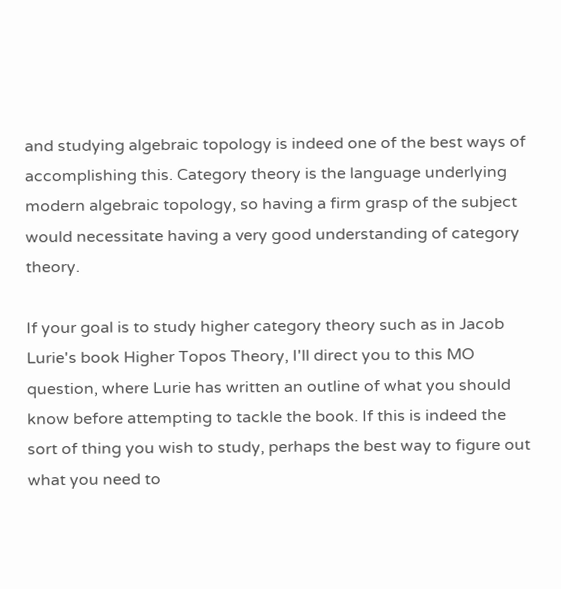and studying algebraic topology is indeed one of the best ways of accomplishing this. Category theory is the language underlying modern algebraic topology, so having a firm grasp of the subject would necessitate having a very good understanding of category theory.

If your goal is to study higher category theory such as in Jacob Lurie's book Higher Topos Theory, I'll direct you to this MO question, where Lurie has written an outline of what you should know before attempting to tackle the book. If this is indeed the sort of thing you wish to study, perhaps the best way to figure out what you need to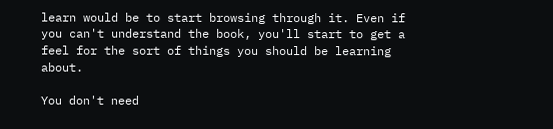learn would be to start browsing through it. Even if you can't understand the book, you'll start to get a feel for the sort of things you should be learning about.

You don't need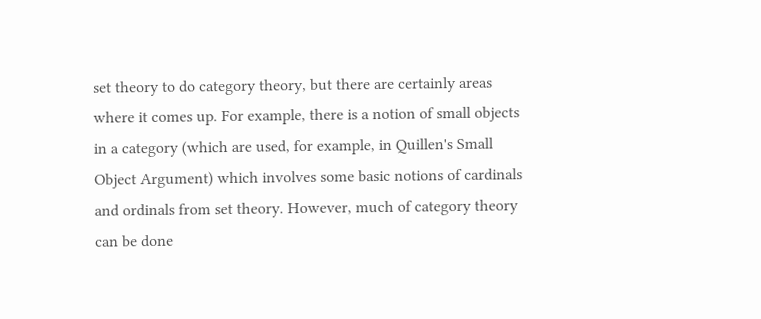set theory to do category theory, but there are certainly areas where it comes up. For example, there is a notion of small objects in a category (which are used, for example, in Quillen's Small Object Argument) which involves some basic notions of cardinals and ordinals from set theory. However, much of category theory can be done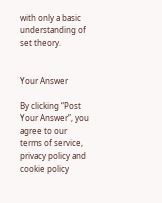with only a basic understanding of set theory.


Your Answer

By clicking “Post Your Answer”, you agree to our terms of service, privacy policy and cookie policy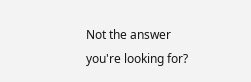Not the answer you're looking for?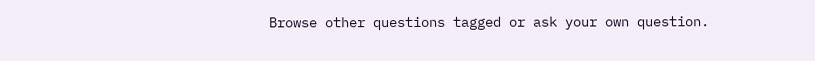Browse other questions tagged or ask your own question.